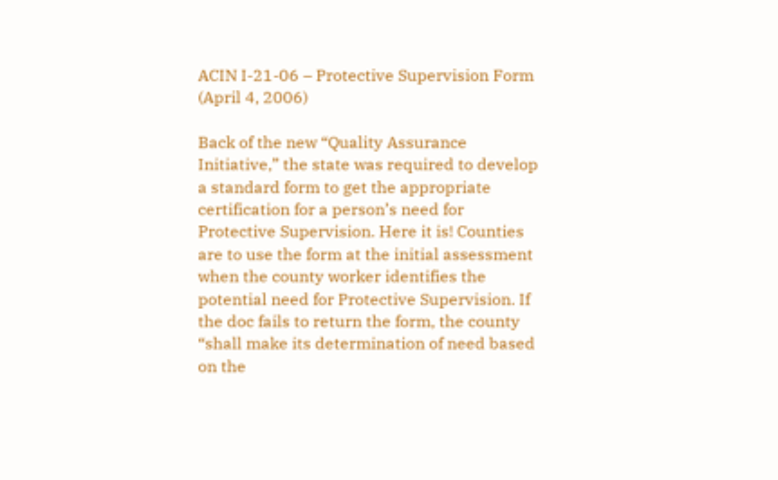ACIN I-21-06 – Protective Supervision Form (April 4, 2006)

Back of the new “Quality Assurance Initiative,” the state was required to develop a standard form to get the appropriate certification for a person’s need for Protective Supervision. Here it is! Counties are to use the form at the initial assessment when the county worker identifies the potential need for Protective Supervision. If the doc fails to return the form, the county “shall make its determination of need based on the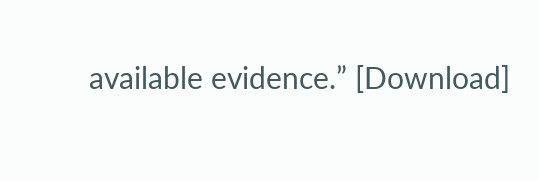available evidence.” [Download]